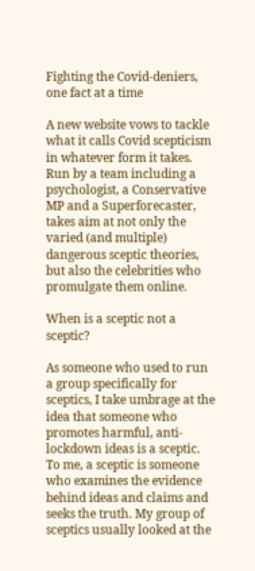Fighting the Covid-deniers, one fact at a time

A new website vows to tackle what it calls Covid scepticism in whatever form it takes. Run by a team including a psychologist, a Conservative MP and a Superforecaster, takes aim at not only the varied (and multiple) dangerous sceptic theories, but also the celebrities who promulgate them online.

When is a sceptic not a sceptic?

As someone who used to run a group specifically for sceptics, I take umbrage at the idea that someone who promotes harmful, anti-lockdown ideas is a sceptic. To me, a sceptic is someone who examines the evidence behind ideas and claims and seeks the truth. My group of sceptics usually looked at the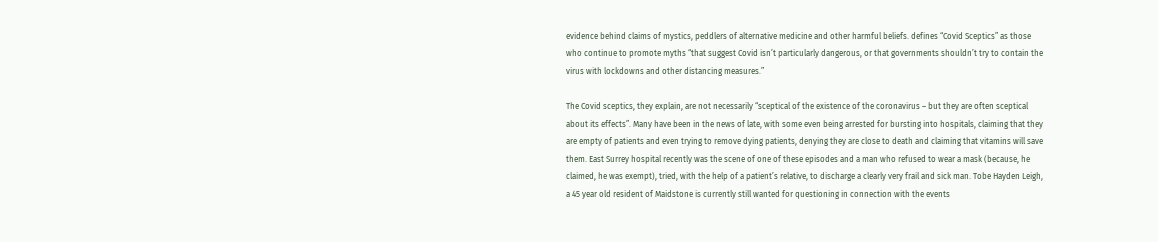evidence behind claims of mystics, peddlers of alternative medicine and other harmful beliefs. defines “Covid Sceptics” as those who continue to promote myths “that suggest Covid isn’t particularly dangerous, or that governments shouldn’t try to contain the virus with lockdowns and other distancing measures.”

The Covid sceptics, they explain, are not necessarily “sceptical of the existence of the coronavirus – but they are often sceptical about its effects”. Many have been in the news of late, with some even being arrested for bursting into hospitals, claiming that they are empty of patients and even trying to remove dying patients, denying they are close to death and claiming that vitamins will save them. East Surrey hospital recently was the scene of one of these episodes and a man who refused to wear a mask (because, he claimed, he was exempt), tried, with the help of a patient’s relative, to discharge a clearly very frail and sick man. Tobe Hayden Leigh, a 45 year old resident of Maidstone is currently still wanted for questioning in connection with the events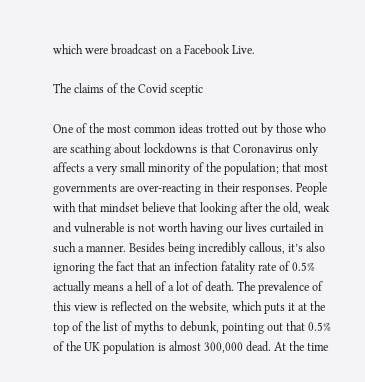which were broadcast on a Facebook Live.

The claims of the Covid sceptic

One of the most common ideas trotted out by those who are scathing about lockdowns is that Coronavirus only affects a very small minority of the population; that most governments are over-reacting in their responses. People with that mindset believe that looking after the old, weak and vulnerable is not worth having our lives curtailed in such a manner. Besides being incredibly callous, it’s also ignoring the fact that an infection fatality rate of 0.5% actually means a hell of a lot of death. The prevalence of this view is reflected on the website, which puts it at the top of the list of myths to debunk, pointing out that 0.5% of the UK population is almost 300,000 dead. At the time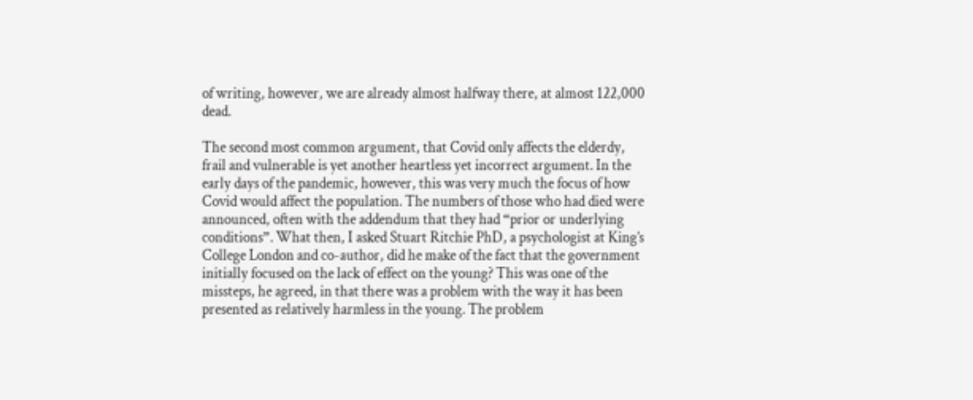of writing, however, we are already almost halfway there, at almost 122,000 dead.

The second most common argument, that Covid only affects the elderdy, frail and vulnerable is yet another heartless yet incorrect argument. In the early days of the pandemic, however, this was very much the focus of how Covid would affect the population. The numbers of those who had died were announced, often with the addendum that they had “prior or underlying conditions”. What then, I asked Stuart Ritchie PhD, a psychologist at King’s College London and co-author, did he make of the fact that the government initially focused on the lack of effect on the young? This was one of the missteps, he agreed, in that there was a problem with the way it has been presented as relatively harmless in the young. The problem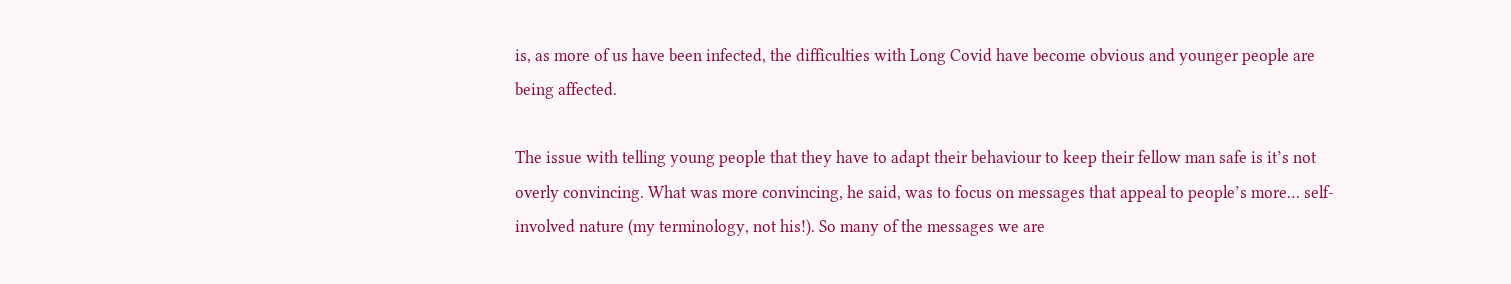is, as more of us have been infected, the difficulties with Long Covid have become obvious and younger people are being affected.

The issue with telling young people that they have to adapt their behaviour to keep their fellow man safe is it’s not overly convincing. What was more convincing, he said, was to focus on messages that appeal to people’s more… self-involved nature (my terminology, not his!). So many of the messages we are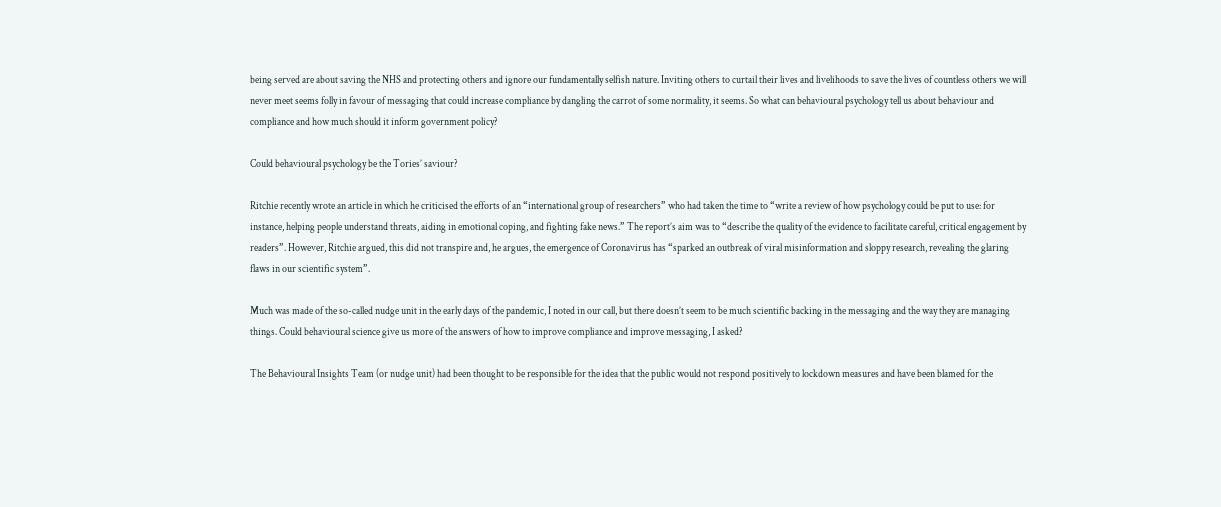being served are about saving the NHS and protecting others and ignore our fundamentally selfish nature. Inviting others to curtail their lives and livelihoods to save the lives of countless others we will never meet seems folly in favour of messaging that could increase compliance by dangling the carrot of some normality, it seems. So what can behavioural psychology tell us about behaviour and compliance and how much should it inform government policy?

Could behavioural psychology be the Tories’ saviour?

Ritchie recently wrote an article in which he criticised the efforts of an “international group of researchers” who had taken the time to “write a review of how psychology could be put to use: for instance, helping people understand threats, aiding in emotional coping, and fighting fake news.” The report’s aim was to “describe the quality of the evidence to facilitate careful, critical engagement by readers”. However, Ritchie argued, this did not transpire and, he argues, the emergence of Coronavirus has “sparked an outbreak of viral misinformation and sloppy research, revealing the glaring flaws in our scientific system”.

Much was made of the so-called nudge unit in the early days of the pandemic, I noted in our call, but there doesn’t seem to be much scientific backing in the messaging and the way they are managing things. Could behavioural science give us more of the answers of how to improve compliance and improve messaging, I asked?

The Behavioural Insights Team (or nudge unit) had been thought to be responsible for the idea that the public would not respond positively to lockdown measures and have been blamed for the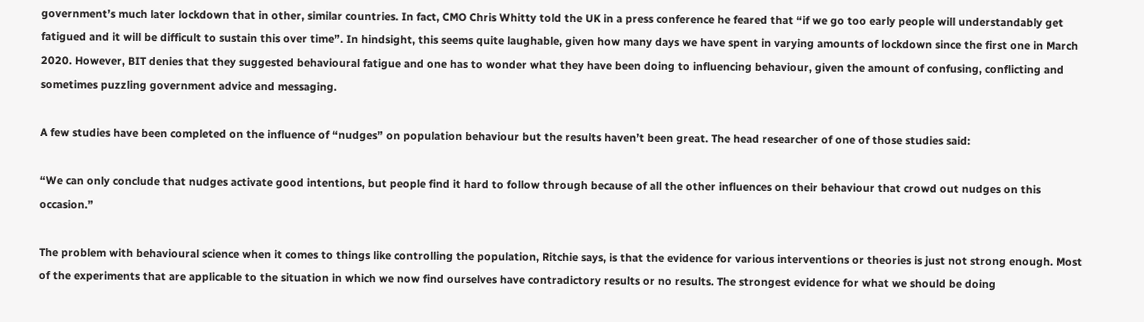government’s much later lockdown that in other, similar countries. In fact, CMO Chris Whitty told the UK in a press conference he feared that “if we go too early people will understandably get fatigued and it will be difficult to sustain this over time”. In hindsight, this seems quite laughable, given how many days we have spent in varying amounts of lockdown since the first one in March 2020. However, BIT denies that they suggested behavioural fatigue and one has to wonder what they have been doing to influencing behaviour, given the amount of confusing, conflicting and sometimes puzzling government advice and messaging.

A few studies have been completed on the influence of “nudges” on population behaviour but the results haven’t been great. The head researcher of one of those studies said:

“We can only conclude that nudges activate good intentions, but people find it hard to follow through because of all the other influences on their behaviour that crowd out nudges on this occasion.”

The problem with behavioural science when it comes to things like controlling the population, Ritchie says, is that the evidence for various interventions or theories is just not strong enough. Most of the experiments that are applicable to the situation in which we now find ourselves have contradictory results or no results. The strongest evidence for what we should be doing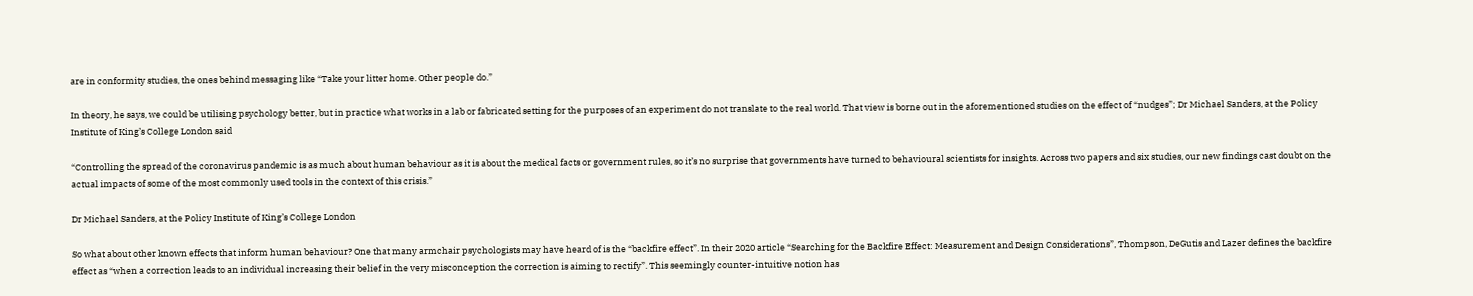are in conformity studies, the ones behind messaging like “Take your litter home. Other people do.”

In theory, he says, we could be utilising psychology better, but in practice what works in a lab or fabricated setting for the purposes of an experiment do not translate to the real world. That view is borne out in the aforementioned studies on the effect of “nudges”; Dr Michael Sanders, at the Policy Institute of King’s College London said

“Controlling the spread of the coronavirus pandemic is as much about human behaviour as it is about the medical facts or government rules, so it’s no surprise that governments have turned to behavioural scientists for insights. Across two papers and six studies, our new findings cast doubt on the actual impacts of some of the most commonly used tools in the context of this crisis.”

Dr Michael Sanders, at the Policy Institute of King’s College London

So what about other known effects that inform human behaviour? One that many armchair psychologists may have heard of is the “backfire effect”. In their 2020 article “Searching for the Backfire Effect: Measurement and Design Considerations”, Thompson, DeGutis and Lazer defines the backfire effect as “when a correction leads to an individual increasing their belief in the very misconception the correction is aiming to rectify”. This seemingly counter-intuitive notion has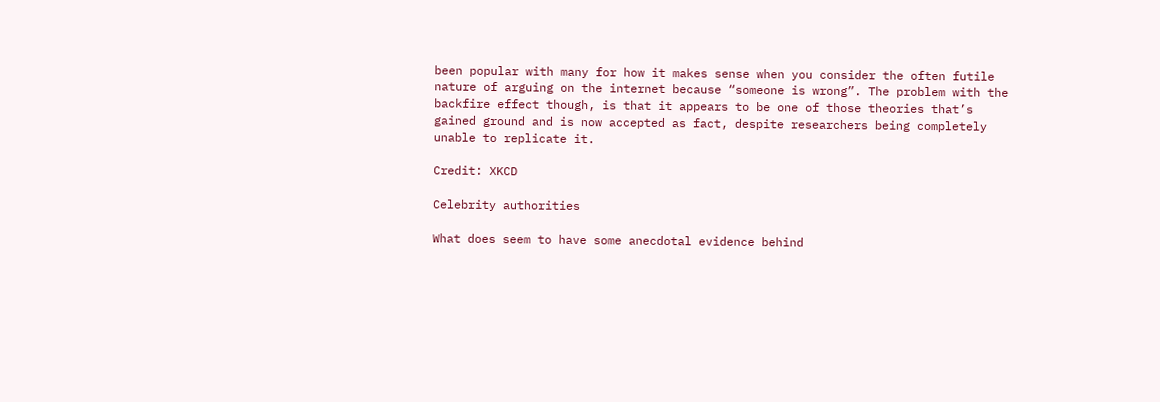been popular with many for how it makes sense when you consider the often futile nature of arguing on the internet because “someone is wrong”. The problem with the backfire effect though, is that it appears to be one of those theories that’s gained ground and is now accepted as fact, despite researchers being completely unable to replicate it.

Credit: XKCD

Celebrity authorities

What does seem to have some anecdotal evidence behind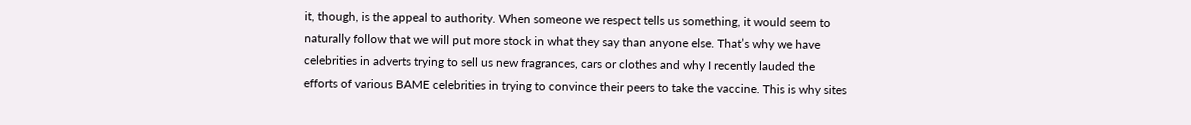it, though, is the appeal to authority. When someone we respect tells us something, it would seem to naturally follow that we will put more stock in what they say than anyone else. That’s why we have celebrities in adverts trying to sell us new fragrances, cars or clothes and why I recently lauded the efforts of various BAME celebrities in trying to convince their peers to take the vaccine. This is why sites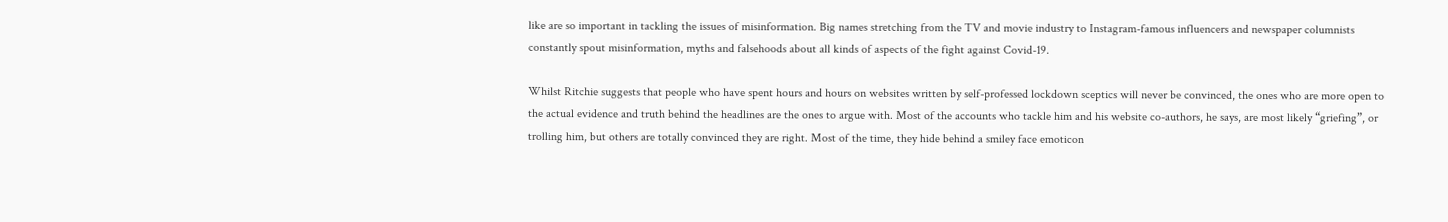like are so important in tackling the issues of misinformation. Big names stretching from the TV and movie industry to Instagram-famous influencers and newspaper columnists constantly spout misinformation, myths and falsehoods about all kinds of aspects of the fight against Covid-19.

Whilst Ritchie suggests that people who have spent hours and hours on websites written by self-professed lockdown sceptics will never be convinced, the ones who are more open to the actual evidence and truth behind the headlines are the ones to argue with. Most of the accounts who tackle him and his website co-authors, he says, are most likely “griefing”, or trolling him, but others are totally convinced they are right. Most of the time, they hide behind a smiley face emoticon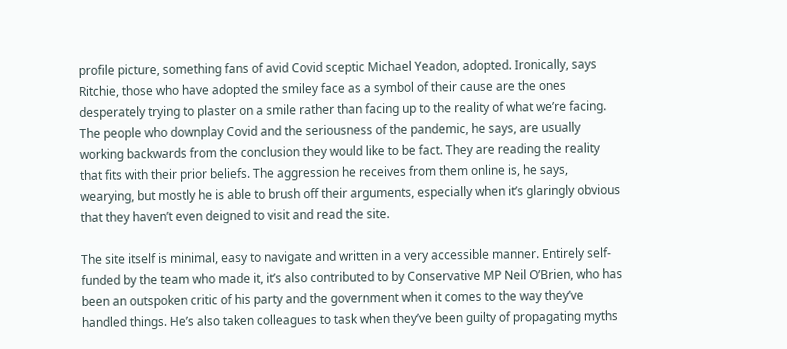profile picture, something fans of avid Covid sceptic Michael Yeadon, adopted. Ironically, says Ritchie, those who have adopted the smiley face as a symbol of their cause are the ones desperately trying to plaster on a smile rather than facing up to the reality of what we’re facing. The people who downplay Covid and the seriousness of the pandemic, he says, are usually working backwards from the conclusion they would like to be fact. They are reading the reality that fits with their prior beliefs. The aggression he receives from them online is, he says, wearying, but mostly he is able to brush off their arguments, especially when it’s glaringly obvious that they haven’t even deigned to visit and read the site.

The site itself is minimal, easy to navigate and written in a very accessible manner. Entirely self-funded by the team who made it, it’s also contributed to by Conservative MP Neil O’Brien, who has been an outspoken critic of his party and the government when it comes to the way they’ve handled things. He’s also taken colleagues to task when they’ve been guilty of propagating myths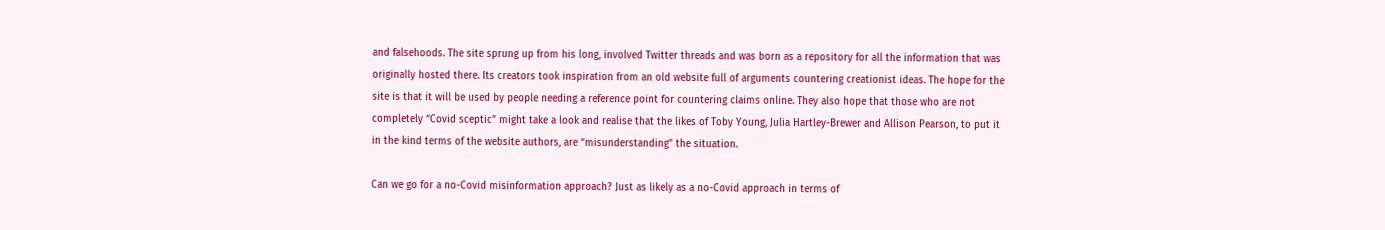and falsehoods. The site sprung up from his long, involved Twitter threads and was born as a repository for all the information that was originally hosted there. Its creators took inspiration from an old website full of arguments countering creationist ideas. The hope for the site is that it will be used by people needing a reference point for countering claims online. They also hope that those who are not completely “Covid sceptic” might take a look and realise that the likes of Toby Young, Julia Hartley-Brewer and Allison Pearson, to put it in the kind terms of the website authors, are “misunderstanding” the situation.

Can we go for a no-Covid misinformation approach? Just as likely as a no-Covid approach in terms of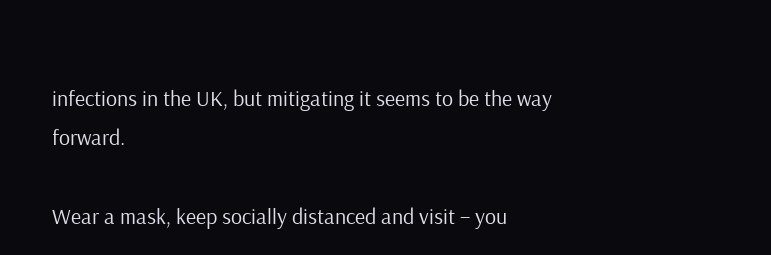infections in the UK, but mitigating it seems to be the way forward.

Wear a mask, keep socially distanced and visit – you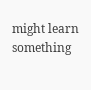might learn something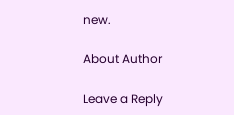new.

About Author

Leave a Reply